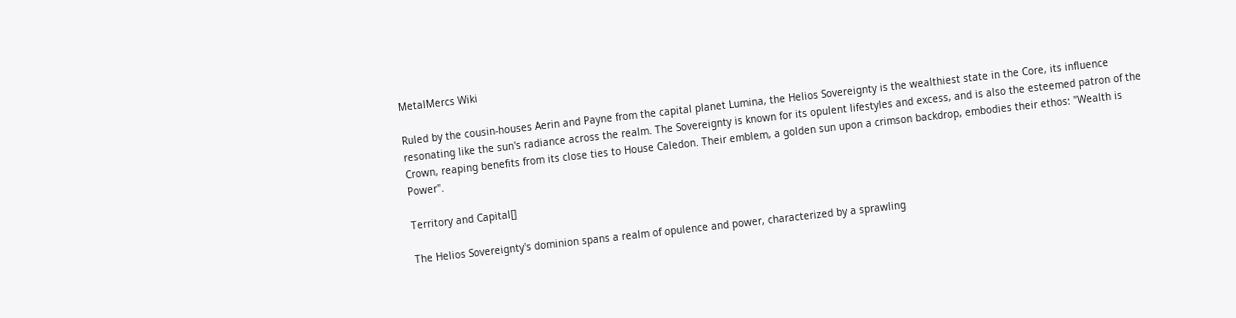MetalMercs Wiki

Ruled by the cousin-houses Aerin and Payne from the capital planet Lumina, the Helios Sovereignty is the wealthiest state in the Core, its influence resonating like the sun's radiance across the realm. The Sovereignty is known for its opulent lifestyles and excess, and is also the esteemed patron of the Crown, reaping benefits from its close ties to House Caledon. Their emblem, a golden sun upon a crimson backdrop, embodies their ethos: "Wealth is Power".

Territory and Capital[]

The Helios Sovereignty's dominion spans a realm of opulence and power, characterized by a sprawling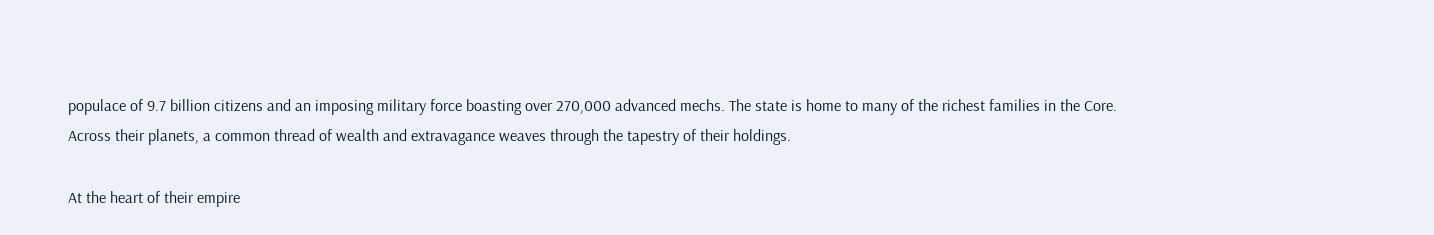populace of 9.7 billion citizens and an imposing military force boasting over 270,000 advanced mechs. The state is home to many of the richest families in the Core. Across their planets, a common thread of wealth and extravagance weaves through the tapestry of their holdings.

At the heart of their empire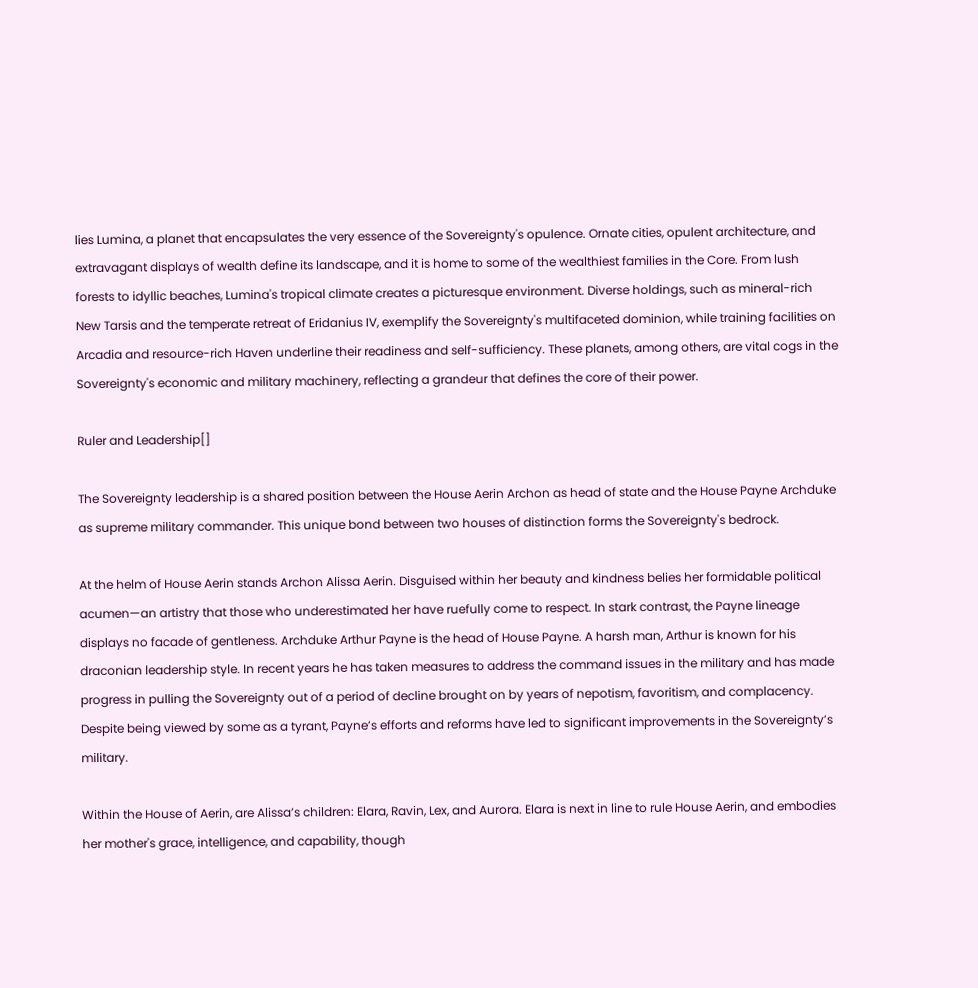lies Lumina, a planet that encapsulates the very essence of the Sovereignty's opulence. Ornate cities, opulent architecture, and extravagant displays of wealth define its landscape, and it is home to some of the wealthiest families in the Core. From lush forests to idyllic beaches, Lumina's tropical climate creates a picturesque environment. Diverse holdings, such as mineral-rich New Tarsis and the temperate retreat of Eridanius IV, exemplify the Sovereignty's multifaceted dominion, while training facilities on Arcadia and resource-rich Haven underline their readiness and self-sufficiency. These planets, among others, are vital cogs in the Sovereignty's economic and military machinery, reflecting a grandeur that defines the core of their power.

Ruler and Leadership[]

The Sovereignty leadership is a shared position between the House Aerin Archon as head of state and the House Payne Archduke as supreme military commander. This unique bond between two houses of distinction forms the Sovereignty's bedrock.

At the helm of House Aerin stands Archon Alissa Aerin. Disguised within her beauty and kindness belies her formidable political acumen—an artistry that those who underestimated her have ruefully come to respect. In stark contrast, the Payne lineage displays no facade of gentleness. Archduke Arthur Payne is the head of House Payne. A harsh man, Arthur is known for his draconian leadership style. In recent years he has taken measures to address the command issues in the military and has made progress in pulling the Sovereignty out of a period of decline brought on by years of nepotism, favoritism, and complacency. Despite being viewed by some as a tyrant, Payne’s efforts and reforms have led to significant improvements in the Sovereignty’s military.

Within the House of Aerin, are Alissa’s children: Elara, Ravin, Lex, and Aurora. Elara is next in line to rule House Aerin, and embodies her mother's grace, intelligence, and capability, though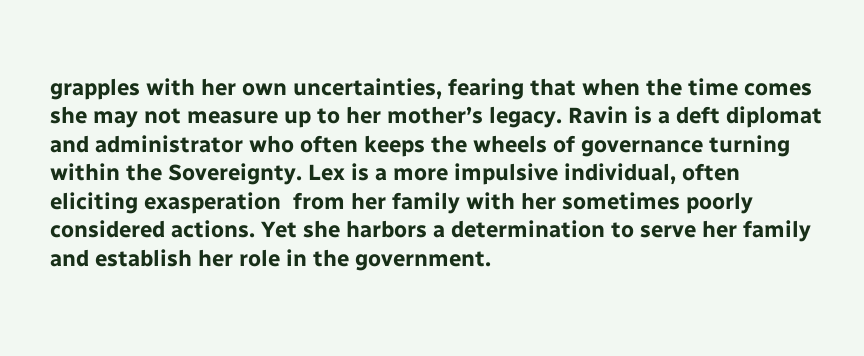grapples with her own uncertainties, fearing that when the time comes she may not measure up to her mother’s legacy. Ravin is a deft diplomat and administrator who often keeps the wheels of governance turning within the Sovereignty. Lex is a more impulsive individual, often eliciting exasperation  from her family with her sometimes poorly considered actions. Yet she harbors a determination to serve her family and establish her role in the government.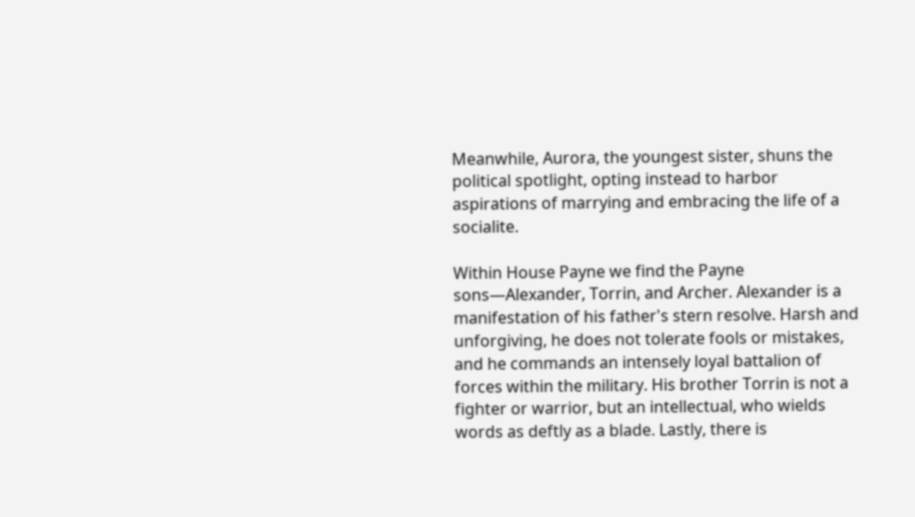Meanwhile, Aurora, the youngest sister, shuns the political spotlight, opting instead to harbor aspirations of marrying and embracing the life of a socialite.

Within House Payne we find the Payne sons—Alexander, Torrin, and Archer. Alexander is a manifestation of his father's stern resolve. Harsh and unforgiving, he does not tolerate fools or mistakes, and he commands an intensely loyal battalion of forces within the military. His brother Torrin is not a fighter or warrior, but an intellectual, who wields words as deftly as a blade. Lastly, there is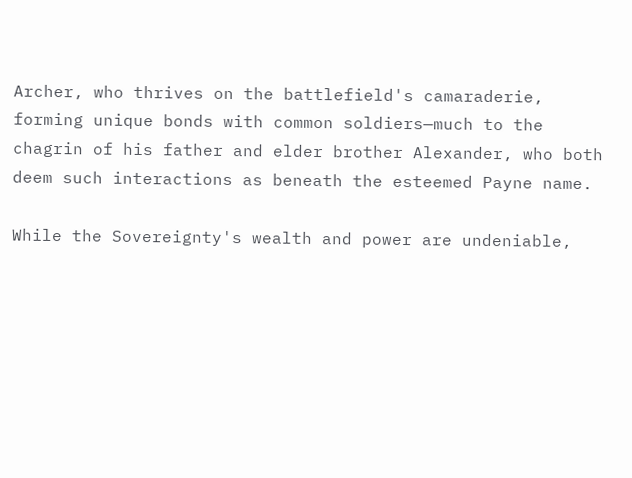Archer, who thrives on the battlefield's camaraderie, forming unique bonds with common soldiers—much to the chagrin of his father and elder brother Alexander, who both deem such interactions as beneath the esteemed Payne name.

While the Sovereignty's wealth and power are undeniable,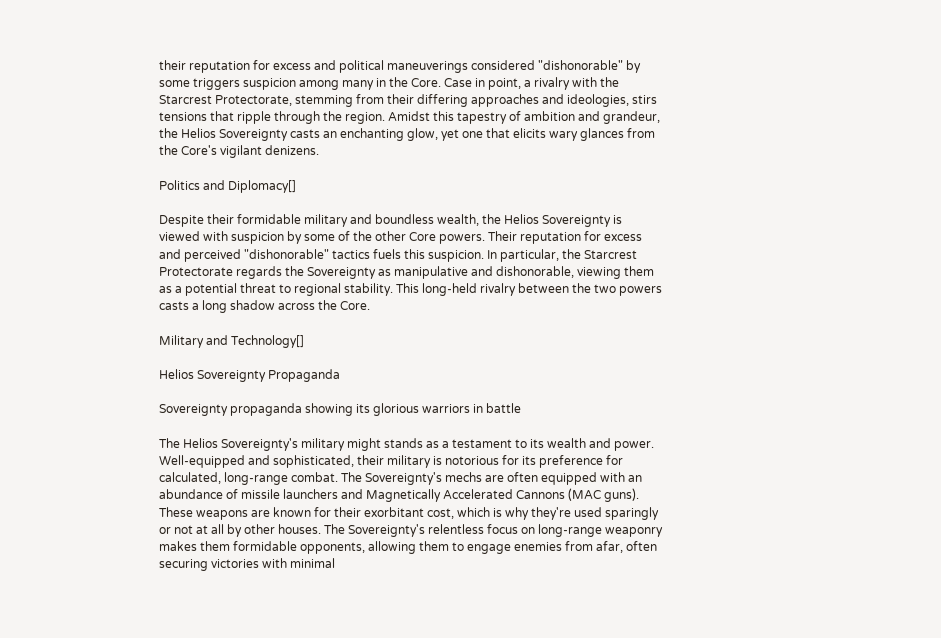their reputation for excess and political maneuverings considered "dishonorable" by some triggers suspicion among many in the Core. Case in point, a rivalry with the Starcrest Protectorate, stemming from their differing approaches and ideologies, stirs tensions that ripple through the region. Amidst this tapestry of ambition and grandeur, the Helios Sovereignty casts an enchanting glow, yet one that elicits wary glances from the Core's vigilant denizens.

Politics and Diplomacy[]

Despite their formidable military and boundless wealth, the Helios Sovereignty is viewed with suspicion by some of the other Core powers. Their reputation for excess and perceived "dishonorable" tactics fuels this suspicion. In particular, the Starcrest Protectorate regards the Sovereignty as manipulative and dishonorable, viewing them as a potential threat to regional stability. This long-held rivalry between the two powers casts a long shadow across the Core.

Military and Technology[]

Helios Sovereignty Propaganda

Sovereignty propaganda showing its glorious warriors in battle

The Helios Sovereignty's military might stands as a testament to its wealth and power. Well-equipped and sophisticated, their military is notorious for its preference for calculated, long-range combat. The Sovereignty's mechs are often equipped with an abundance of missile launchers and Magnetically Accelerated Cannons (MAC guns). These weapons are known for their exorbitant cost, which is why they're used sparingly or not at all by other houses. The Sovereignty's relentless focus on long-range weaponry makes them formidable opponents, allowing them to engage enemies from afar, often securing victories with minimal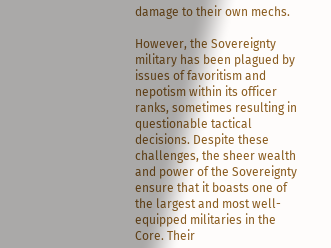damage to their own mechs.

However, the Sovereignty military has been plagued by issues of favoritism and nepotism within its officer ranks, sometimes resulting in questionable tactical decisions. Despite these challenges, the sheer wealth and power of the Sovereignty ensure that it boasts one of the largest and most well-equipped militaries in the Core. Their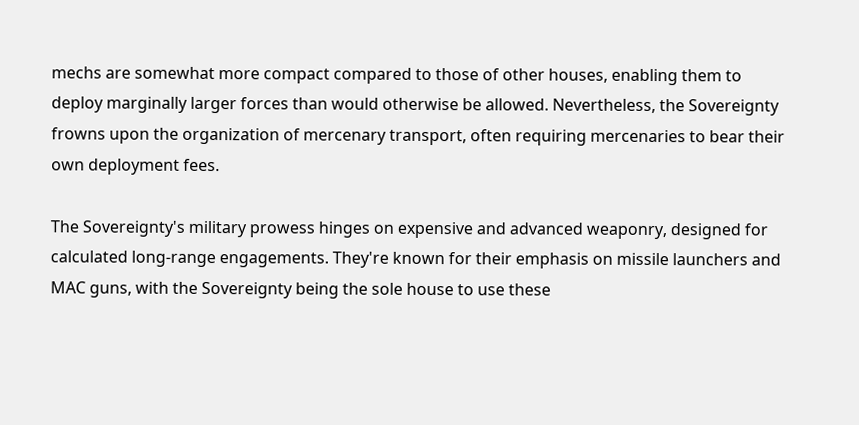mechs are somewhat more compact compared to those of other houses, enabling them to deploy marginally larger forces than would otherwise be allowed. Nevertheless, the Sovereignty frowns upon the organization of mercenary transport, often requiring mercenaries to bear their own deployment fees.

The Sovereignty's military prowess hinges on expensive and advanced weaponry, designed for calculated long-range engagements. They're known for their emphasis on missile launchers and MAC guns, with the Sovereignty being the sole house to use these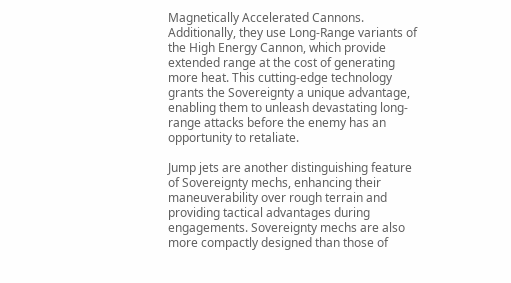Magnetically Accelerated Cannons. Additionally, they use Long-Range variants of the High Energy Cannon, which provide extended range at the cost of generating more heat. This cutting-edge technology grants the Sovereignty a unique advantage, enabling them to unleash devastating long-range attacks before the enemy has an opportunity to retaliate.

Jump jets are another distinguishing feature of Sovereignty mechs, enhancing their maneuverability over rough terrain and providing tactical advantages during engagements. Sovereignty mechs are also more compactly designed than those of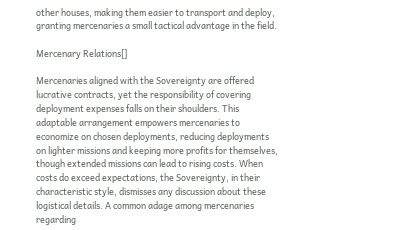other houses, making them easier to transport and deploy, granting mercenaries a small tactical advantage in the field.

Mercenary Relations[]

Mercenaries aligned with the Sovereignty are offered lucrative contracts, yet the responsibility of covering deployment expenses falls on their shoulders. This adaptable arrangement empowers mercenaries to economize on chosen deployments, reducing deployments on lighter missions and keeping more profits for themselves, though extended missions can lead to rising costs. When costs do exceed expectations, the Sovereignty, in their characteristic style, dismisses any discussion about these logistical details. A common adage among mercenaries regarding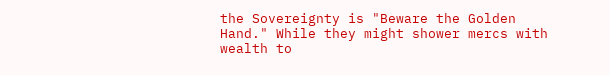the Sovereignty is "Beware the Golden Hand." While they might shower mercs with wealth to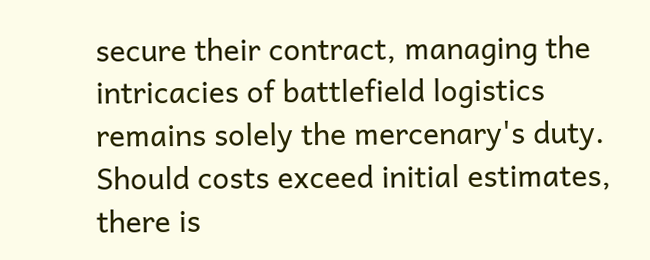secure their contract, managing the intricacies of battlefield logistics remains solely the mercenary's duty. Should costs exceed initial estimates, there is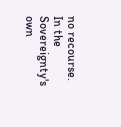no recourse. In the Sovereignty's own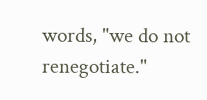words, "we do not renegotiate."